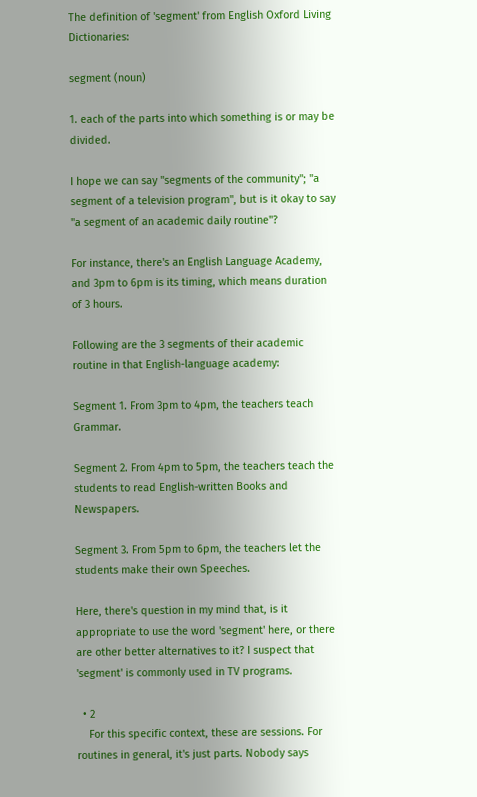The definition of 'segment' from English Oxford Living Dictionaries:

segment (noun)

1. each of the parts into which something is or may be divided.

I hope we can say "segments of the community"; "a segment of a television program", but is it okay to say "a segment of an academic daily routine"?

For instance, there's an English Language Academy, and 3pm to 6pm is its timing, which means duration of 3 hours.

Following are the 3 segments of their academic routine in that English-language academy:

Segment 1. From 3pm to 4pm, the teachers teach Grammar.

Segment 2. From 4pm to 5pm, the teachers teach the students to read English-written Books and Newspapers.

Segment 3. From 5pm to 6pm, the teachers let the students make their own Speeches.

Here, there's question in my mind that, is it appropriate to use the word 'segment' here, or there are other better alternatives to it? I suspect that 'segment' is commonly used in TV programs.

  • 2
    For this specific context, these are sessions. For routines in general, it's just parts. Nobody says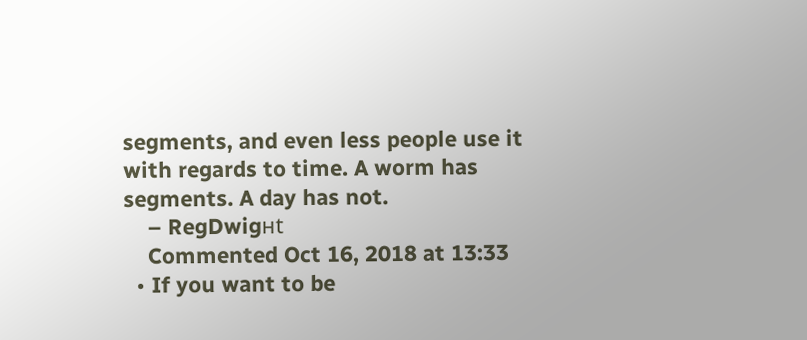segments, and even less people use it with regards to time. A worm has segments. A day has not.
    – RegDwigнt
    Commented Oct 16, 2018 at 13:33
  • If you want to be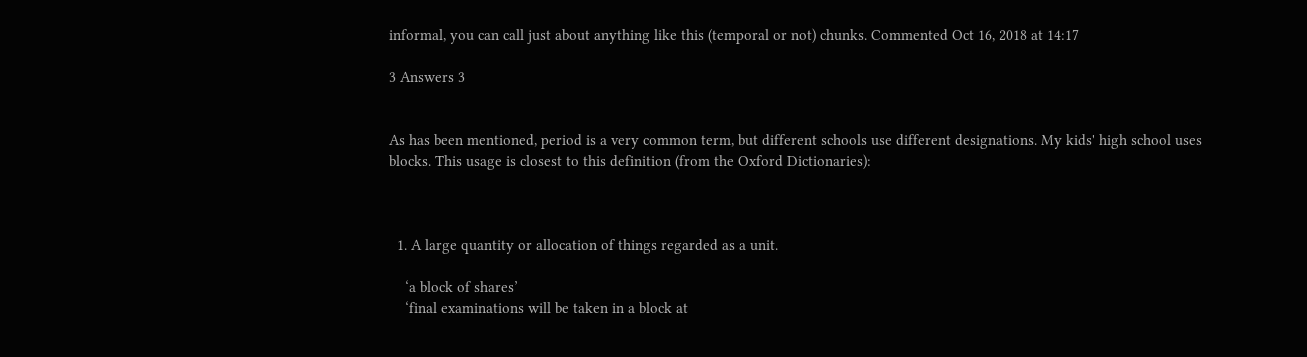informal, you can call just about anything like this (temporal or not) chunks. Commented Oct 16, 2018 at 14:17

3 Answers 3


As has been mentioned, period is a very common term, but different schools use different designations. My kids' high school uses blocks. This usage is closest to this definition (from the Oxford Dictionaries):



  1. A large quantity or allocation of things regarded as a unit.

    ‘a block of shares’
    ‘final examinations will be taken in a block at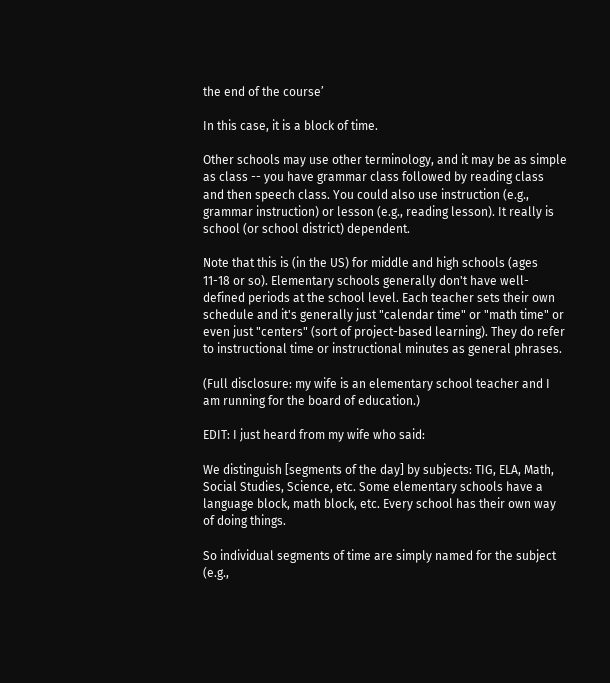the end of the course’

In this case, it is a block of time.

Other schools may use other terminology, and it may be as simple as class -- you have grammar class followed by reading class and then speech class. You could also use instruction (e.g., grammar instruction) or lesson (e.g., reading lesson). It really is school (or school district) dependent.

Note that this is (in the US) for middle and high schools (ages 11-18 or so). Elementary schools generally don't have well-defined periods at the school level. Each teacher sets their own schedule and it's generally just "calendar time" or "math time" or even just "centers" (sort of project-based learning). They do refer to instructional time or instructional minutes as general phrases.

(Full disclosure: my wife is an elementary school teacher and I am running for the board of education.)

EDIT: I just heard from my wife who said:

We distinguish [segments of the day] by subjects: TIG, ELA, Math, Social Studies, Science, etc. Some elementary schools have a language block, math block, etc. Every school has their own way of doing things.

So individual segments of time are simply named for the subject (e.g.,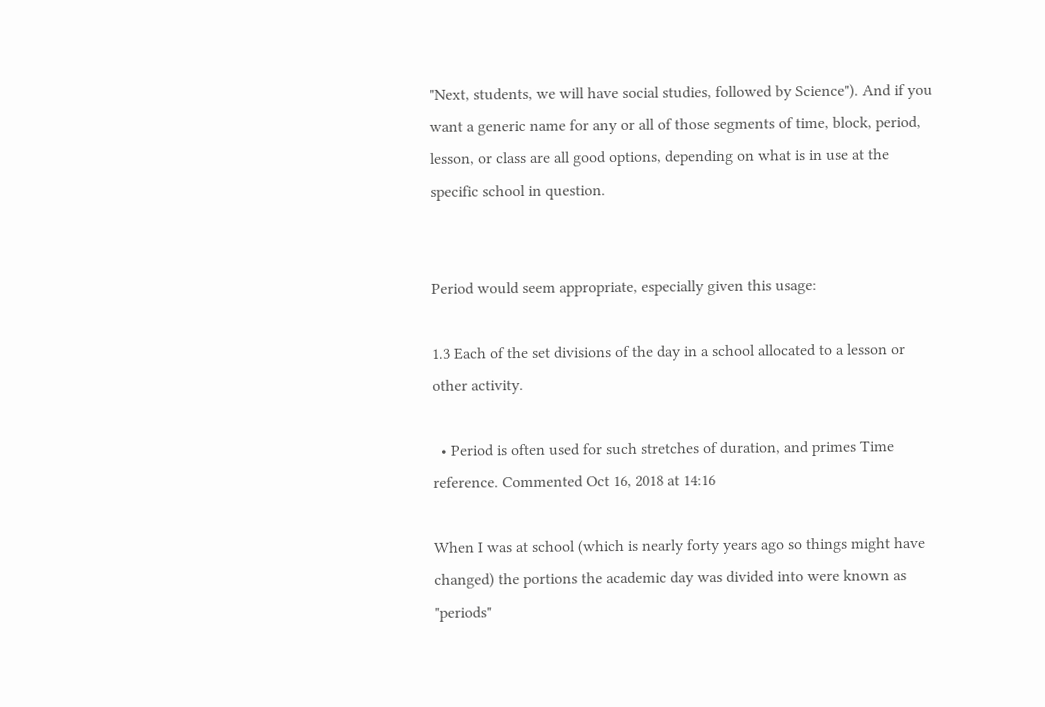"Next, students, we will have social studies, followed by Science"). And if you want a generic name for any or all of those segments of time, block, period, lesson, or class are all good options, depending on what is in use at the specific school in question.


Period would seem appropriate, especially given this usage:

1.3 Each of the set divisions of the day in a school allocated to a lesson or other activity.

  • Period is often used for such stretches of duration, and primes Time reference. Commented Oct 16, 2018 at 14:16

When I was at school (which is nearly forty years ago so things might have changed) the portions the academic day was divided into were known as "periods"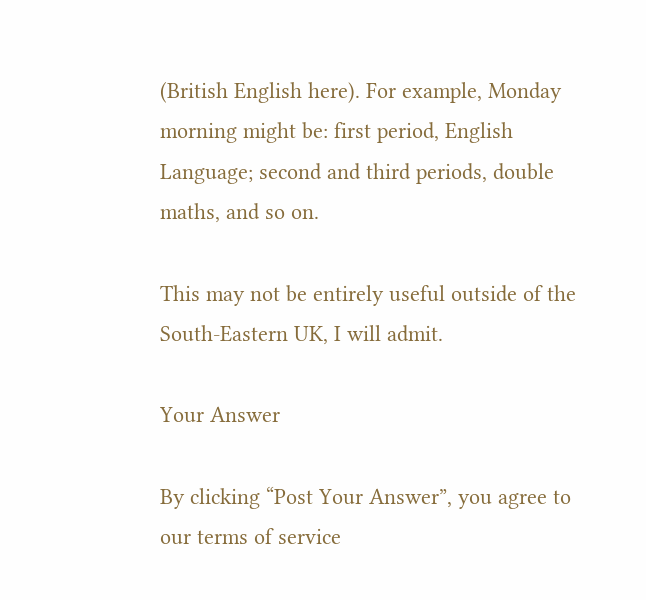(British English here). For example, Monday morning might be: first period, English Language; second and third periods, double maths, and so on.

This may not be entirely useful outside of the South-Eastern UK, I will admit.

Your Answer

By clicking “Post Your Answer”, you agree to our terms of service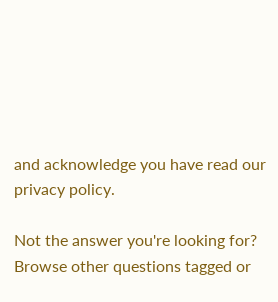and acknowledge you have read our privacy policy.

Not the answer you're looking for? Browse other questions tagged or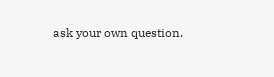ask your own question.